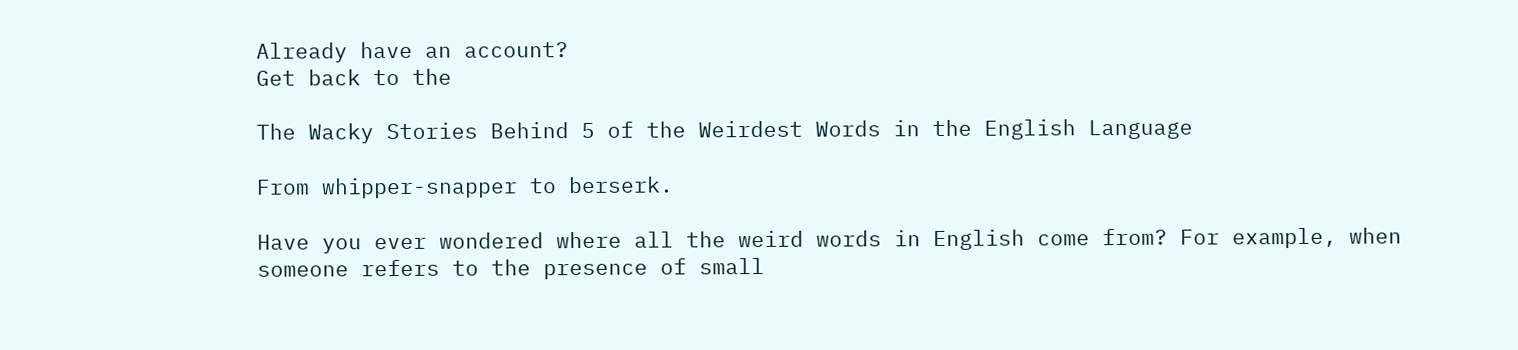Already have an account?
Get back to the

The Wacky Stories Behind 5 of the Weirdest Words in the English Language

From whipper-snapper to berserk.

Have you ever wondered where all the weird words in English come from? For example, when someone refers to the presence of small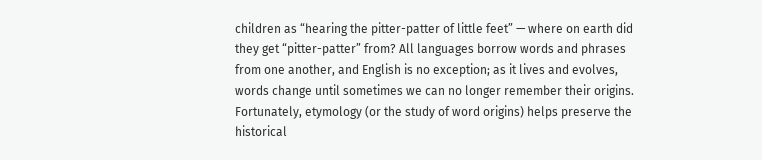children as “hearing the pitter-patter of little feet” — where on earth did they get “pitter-patter” from? All languages borrow words and phrases from one another, and English is no exception; as it lives and evolves, words change until sometimes we can no longer remember their origins. Fortunately, etymology (or the study of word origins) helps preserve the historical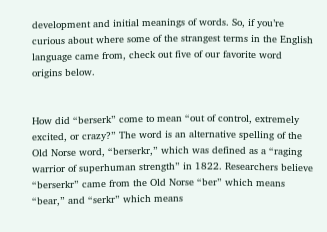development and initial meanings of words. So, if you’re curious about where some of the strangest terms in the English language came from, check out five of our favorite word origins below.


How did “berserk” come to mean “out of control, extremely excited, or crazy?” The word is an alternative spelling of the Old Norse word, “berserkr,” which was defined as a “raging warrior of superhuman strength” in 1822. Researchers believe “berserkr” came from the Old Norse “ber” which means “bear,” and “serkr” which means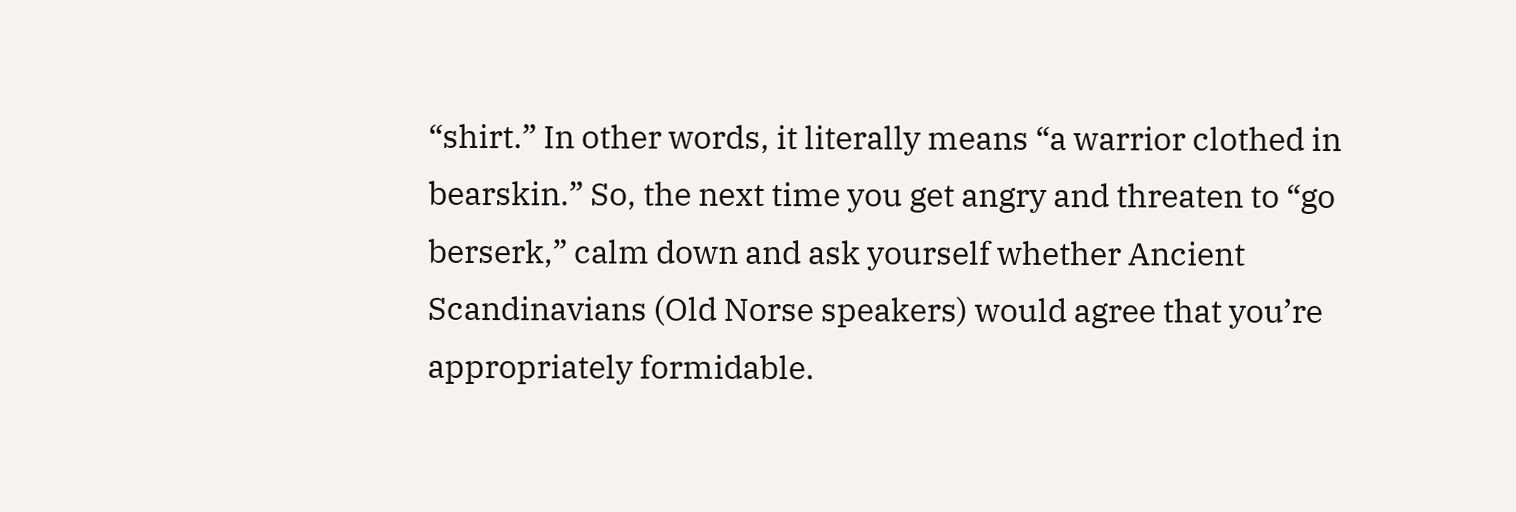“shirt.” In other words, it literally means “a warrior clothed in bearskin.” So, the next time you get angry and threaten to “go berserk,” calm down and ask yourself whether Ancient Scandinavians (Old Norse speakers) would agree that you’re appropriately formidable.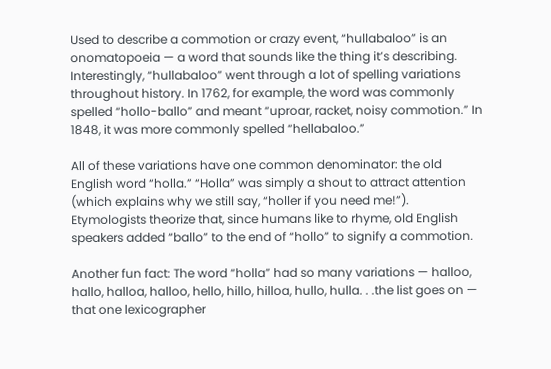Used to describe a commotion or crazy event, “hullabaloo” is an onomatopoeia — a word that sounds like the thing it’s describing. Interestingly, “hullabaloo” went through a lot of spelling variations throughout history. In 1762, for example, the word was commonly spelled “hollo-ballo” and meant “uproar, racket, noisy commotion.” In 1848, it was more commonly spelled “hellabaloo.”

All of these variations have one common denominator: the old English word “holla.” “Holla” was simply a shout to attract attention (which explains why we still say, “holler if you need me!”). Etymologists theorize that, since humans like to rhyme, old English speakers added “ballo” to the end of “hollo” to signify a commotion.

Another fun fact: The word “holla” had so many variations — halloo, hallo, halloa, halloo, hello, hillo, hilloa, hullo, hulla. . .the list goes on — that one lexicographer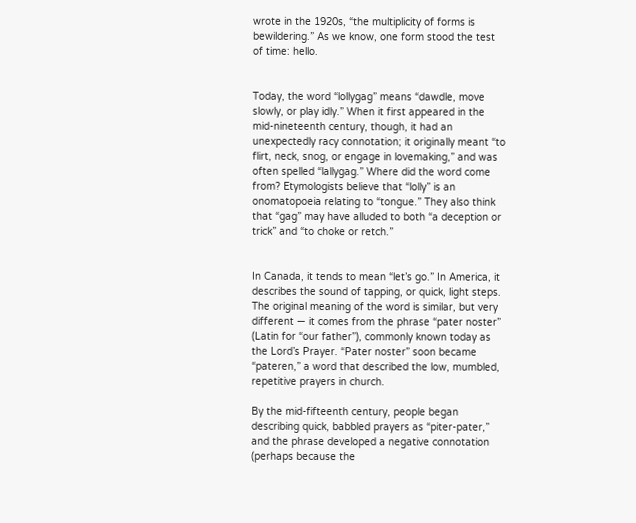wrote in the 1920s, “the multiplicity of forms is bewildering.” As we know, one form stood the test of time: hello.


Today, the word “lollygag” means “dawdle, move slowly, or play idly.” When it first appeared in the mid-nineteenth century, though, it had an unexpectedly racy connotation; it originally meant “to flirt, neck, snog, or engage in lovemaking,” and was often spelled “lallygag.” Where did the word come from? Etymologists believe that “lolly” is an onomatopoeia relating to “tongue.” They also think that “gag” may have alluded to both “a deception or trick” and “to choke or retch.”


In Canada, it tends to mean “let’s go.” In America, it describes the sound of tapping, or quick, light steps. The original meaning of the word is similar, but very different — it comes from the phrase “pater noster” (Latin for “our father”), commonly known today as the Lord’s Prayer. “Pater noster” soon became “pateren,” a word that described the low, mumbled, repetitive prayers in church.

By the mid-fifteenth century, people began describing quick, babbled prayers as “piter-pater,” and the phrase developed a negative connotation (perhaps because the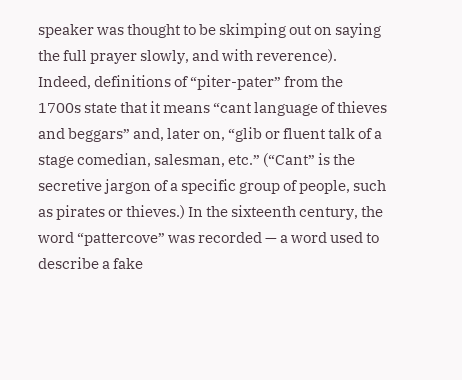speaker was thought to be skimping out on saying the full prayer slowly, and with reverence). Indeed, definitions of “piter-pater” from the 1700s state that it means “cant language of thieves and beggars” and, later on, “glib or fluent talk of a stage comedian, salesman, etc.” (“Cant” is the secretive jargon of a specific group of people, such as pirates or thieves.) In the sixteenth century, the word “pattercove” was recorded — a word used to describe a fake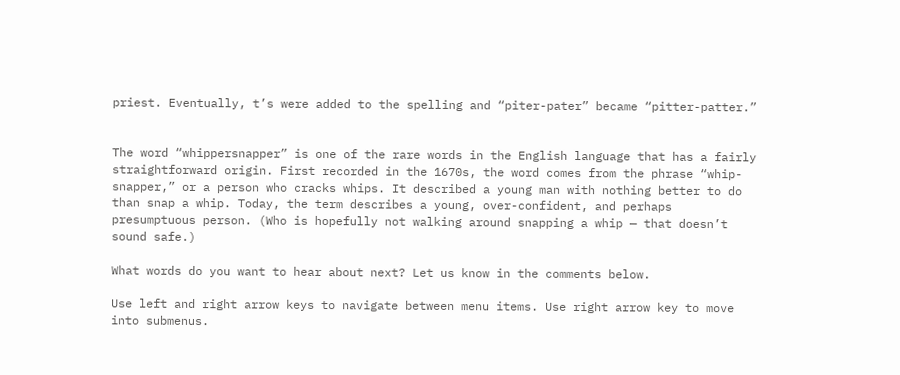priest. Eventually, t’s were added to the spelling and “piter-pater” became “pitter-patter.”


The word “whippersnapper” is one of the rare words in the English language that has a fairly straightforward origin. First recorded in the 1670s, the word comes from the phrase “whip-snapper,” or a person who cracks whips. It described a young man with nothing better to do than snap a whip. Today, the term describes a young, over-confident, and perhaps presumptuous person. (Who is hopefully not walking around snapping a whip — that doesn’t sound safe.)

What words do you want to hear about next? Let us know in the comments below.

Use left and right arrow keys to navigate between menu items. Use right arrow key to move into submenus.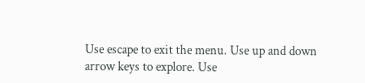Use escape to exit the menu. Use up and down arrow keys to explore. Use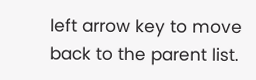left arrow key to move back to the parent list.